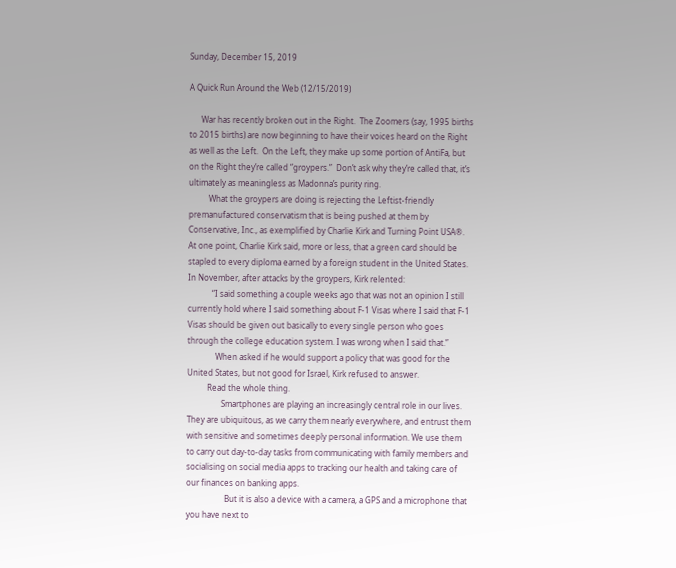Sunday, December 15, 2019

A Quick Run Around the Web (12/15/2019)

      War has recently broken out in the Right.  The Zoomers (say, 1995 births to 2015 births) are now beginning to have their voices heard on the Right as well as the Left.  On the Left, they make up some portion of AntiFa, but on the Right they’re called “groypers.”  Don’t ask why they’re called that, it’s ultimately as meaningless as Madonna’s purity ring.
          What the groypers are doing is rejecting the Leftist-friendly premanufactured conservatism that is being pushed at them by Conservative, Inc., as exemplified by Charlie Kirk and Turning Point USA®.  At one point, Charlie Kirk said, more or less, that a green card should be stapled to every diploma earned by a foreign student in the United States.  In November, after attacks by the groypers, Kirk relented:
            “I said something a couple weeks ago that was not an opinion I still currently hold where I said something about F-1 Visas where I said that F-1 Visas should be given out basically to every single person who goes through the college education system. I was wrong when I said that.”
              When asked if he would support a policy that was good for the United States, but not good for Israel, Kirk refused to answer.
          Read the whole thing.
                 Smartphones are playing an increasingly central role in our lives. They are ubiquitous, as we carry them nearly everywhere, and entrust them with sensitive and sometimes deeply personal information. We use them to carry out day-to-day tasks from communicating with family members and socialising on social media apps to tracking our health and taking care of our finances on banking apps.
                   But it is also a device with a camera, a GPS and a microphone that you have next to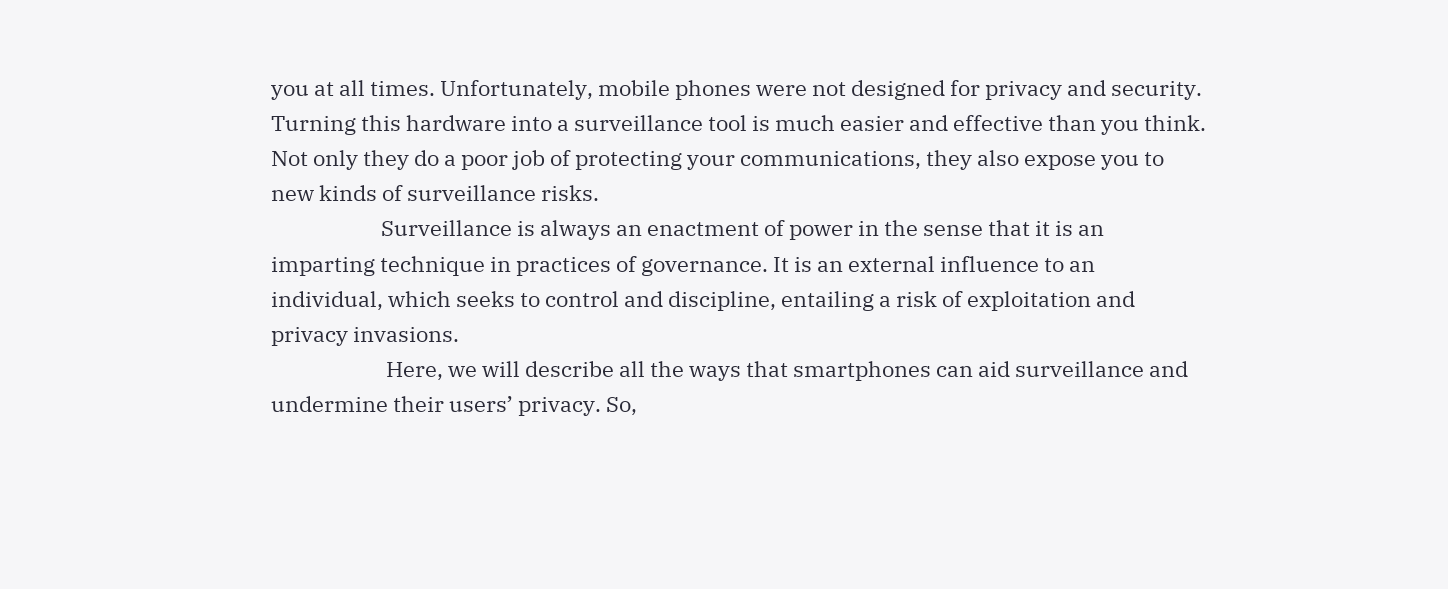you at all times. Unfortunately, mobile phones were not designed for privacy and security. Turning this hardware into a surveillance tool is much easier and effective than you think. Not only they do a poor job of protecting your communications, they also expose you to new kinds of surveillance risks.
                      Surveillance is always an enactment of power in the sense that it is an imparting technique in practices of governance. It is an external influence to an individual, which seeks to control and discipline, entailing a risk of exploitation and privacy invasions.
                       Here, we will describe all the ways that smartphones can aid surveillance and undermine their users’ privacy. So,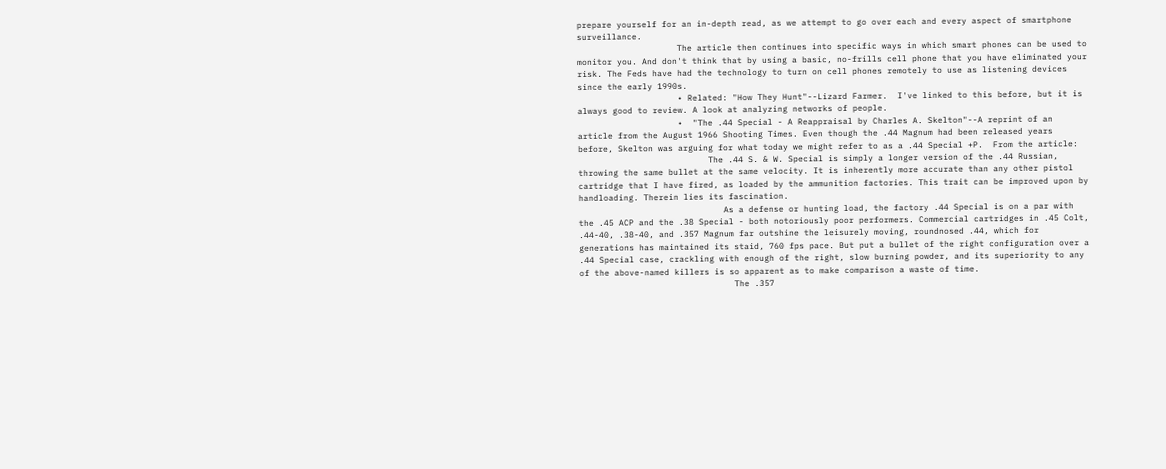prepare yourself for an in-depth read, as we attempt to go over each and every aspect of smartphone surveillance.
                    The article then continues into specific ways in which smart phones can be used to monitor you. And don't think that by using a basic, no-frills cell phone that you have eliminated your risk. The Feds have had the technology to turn on cell phones remotely to use as listening devices since the early 1990s.
                    • Related: "How They Hunt"--Lizard Farmer.  I've linked to this before, but it is always good to review. A look at analyzing networks of people.
                    •  "The .44 Special - A Reappraisal by Charles A. Skelton"--A reprint of an article from the August 1966 Shooting Times. Even though the .44 Magnum had been released years before, Skelton was arguing for what today we might refer to as a .44 Special +P.  From the article:
                          The .44 S. & W. Special is simply a longer version of the .44 Russian, throwing the same bullet at the same velocity. It is inherently more accurate than any other pistol cartridge that I have fired, as loaded by the ammunition factories. This trait can be improved upon by handloading. Therein lies its fascination.
                             As a defense or hunting load, the factory .44 Special is on a par with the .45 ACP and the .38 Special - both notoriously poor performers. Commercial cartridges in .45 Colt, .44-40, .38-40, and .357 Magnum far outshine the leisurely moving, roundnosed .44, which for generations has maintained its staid, 760 fps pace. But put a bullet of the right configuration over a .44 Special case, crackling with enough of the right, slow burning powder, and its superiority to any of the above-named killers is so apparent as to make comparison a waste of time.
                               The .357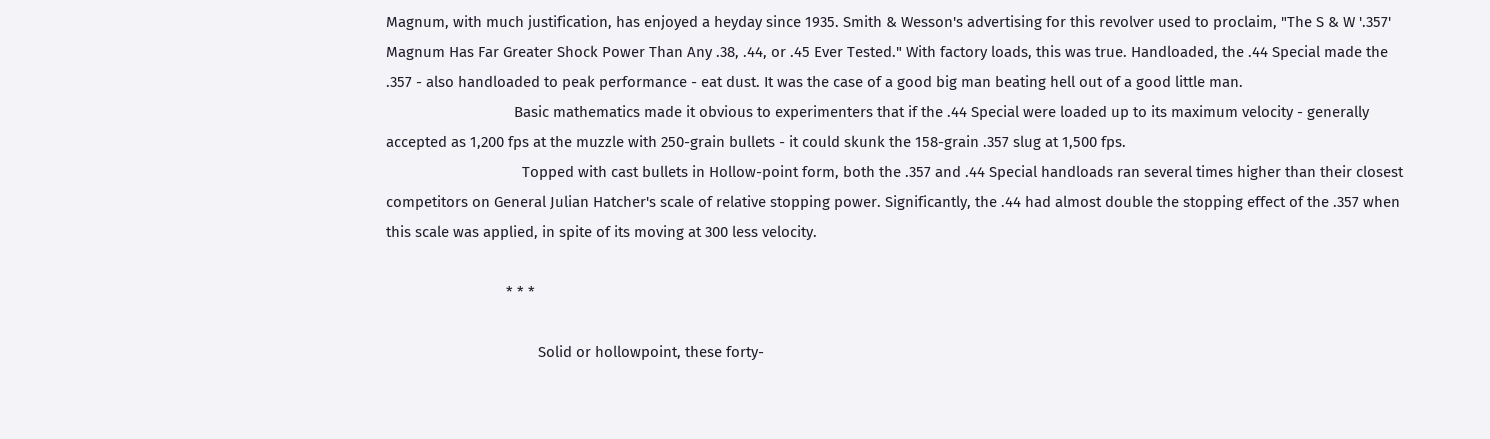Magnum, with much justification, has enjoyed a heyday since 1935. Smith & Wesson's advertising for this revolver used to proclaim, "The S & W '.357' Magnum Has Far Greater Shock Power Than Any .38, .44, or .45 Ever Tested." With factory loads, this was true. Handloaded, the .44 Special made the .357 - also handloaded to peak performance - eat dust. It was the case of a good big man beating hell out of a good little man.
                                Basic mathematics made it obvious to experimenters that if the .44 Special were loaded up to its maximum velocity - generally accepted as 1,200 fps at the muzzle with 250-grain bullets - it could skunk the 158-grain .357 slug at 1,500 fps.
                                  Topped with cast bullets in Hollow-point form, both the .357 and .44 Special handloads ran several times higher than their closest competitors on General Julian Hatcher's scale of relative stopping power. Significantly, the .44 had almost double the stopping effect of the .357 when this scale was applied, in spite of its moving at 300 less velocity.

                              * * *

                                      Solid or hollowpoint, these forty-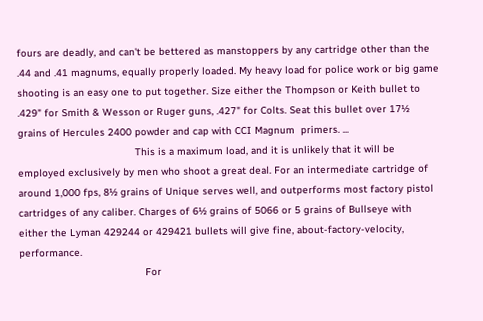fours are deadly, and can't be bettered as manstoppers by any cartridge other than the .44 and .41 magnums, equally properly loaded. My heavy load for police work or big game shooting is an easy one to put together. Size either the Thompson or Keith bullet to .429" for Smith & Wesson or Ruger guns, .427" for Colts. Seat this bullet over 17½ grains of Hercules 2400 powder and cap with CCI Magnum  primers. ...
                                       This is a maximum load, and it is unlikely that it will be employed exclusively by men who shoot a great deal. For an intermediate cartridge of around 1,000 fps, 8½ grains of Unique serves well, and outperforms most factory pistol cartridges of any caliber. Charges of 6½ grains of 5066 or 5 grains of Bullseye with either the Lyman 429244 or 429421 bullets will give fine, about-factory-velocity, performance.
                                          For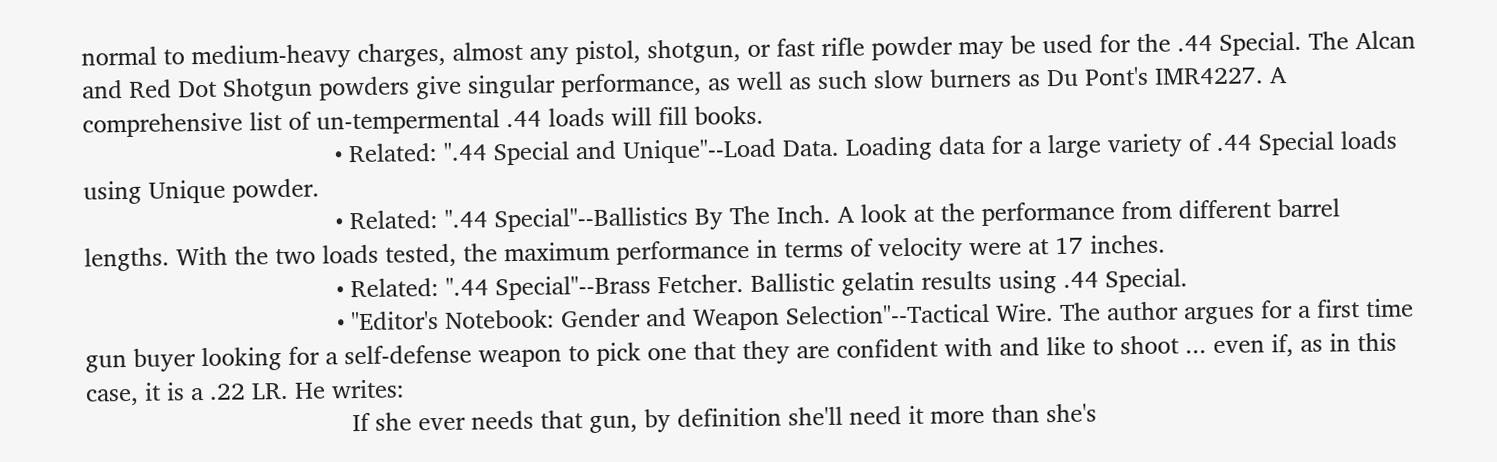normal to medium-heavy charges, almost any pistol, shotgun, or fast rifle powder may be used for the .44 Special. The Alcan and Red Dot Shotgun powders give singular performance, as well as such slow burners as Du Pont's IMR4227. A comprehensive list of un-tempermental .44 loads will fill books.
                                    • Related: ".44 Special and Unique"--Load Data. Loading data for a large variety of .44 Special loads using Unique powder.
                                    • Related: ".44 Special"--Ballistics By The Inch. A look at the performance from different barrel lengths. With the two loads tested, the maximum performance in terms of velocity were at 17 inches.
                                    • Related: ".44 Special"--Brass Fetcher. Ballistic gelatin results using .44 Special.
                                    • "Editor's Notebook: Gender and Weapon Selection"--Tactical Wire. The author argues for a first time gun buyer looking for a self-defense weapon to pick one that they are confident with and like to shoot ... even if, as in this case, it is a .22 LR. He writes:
                                      If she ever needs that gun, by definition she'll need it more than she's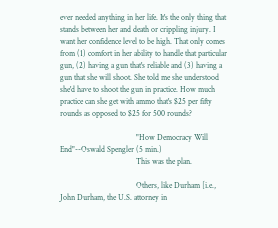ever needed anything in her life. It's the only thing that stands between her and death or crippling injury. I want her confidence level to be high. That only comes from (1) comfort in her ability to handle that particular gun, (2) having a gun that's reliable and (3) having a gun that she will shoot. She told me she understood she'd have to shoot the gun in practice. How much practice can she get with ammo that's $25 per fifty rounds as opposed to $25 for 500 rounds?

                                      "How Democracy Will End"--Oswald Spengler (5 min.)
                                      This was the plan.

                                      Others, like Durham [i.e., John Durham, the U.S. attorney in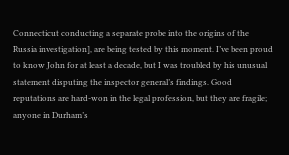Connecticut conducting a separate probe into the origins of the Russia investigation], are being tested by this moment. I’ve been proud to know John for at least a decade, but I was troubled by his unusual statement disputing the inspector general’s findings. Good reputations are hard-won in the legal profession, but they are fragile; anyone in Durham’s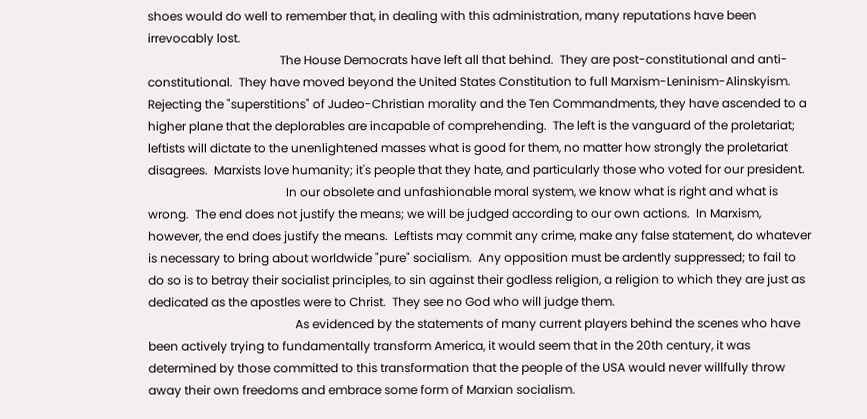shoes would do well to remember that, in dealing with this administration, many reputations have been irrevocably lost.
                                            The House Democrats have left all that behind.  They are post-constitutional and anti-constitutional.  They have moved beyond the United States Constitution to full Marxism-Leninism-Alinskyism.  Rejecting the "superstitions" of Judeo-Christian morality and the Ten Commandments, they have ascended to a higher plane that the deplorables are incapable of comprehending.  The left is the vanguard of the proletariat; leftists will dictate to the unenlightened masses what is good for them, no matter how strongly the proletariat disagrees.  Marxists love humanity; it's people that they hate, and particularly those who voted for our president.
                                              In our obsolete and unfashionable moral system, we know what is right and what is wrong.  The end does not justify the means; we will be judged according to our own actions.  In Marxism, however, the end does justify the means.  Leftists may commit any crime, make any false statement, do whatever is necessary to bring about worldwide "pure" socialism.  Any opposition must be ardently suppressed; to fail to do so is to betray their socialist principles, to sin against their godless religion, a religion to which they are just as dedicated as the apostles were to Christ.  They see no God who will judge them.
                                                 As evidenced by the statements of many current players behind the scenes who have been actively trying to fundamentally transform America, it would seem that in the 20th century, it was determined by those committed to this transformation that the people of the USA would never willfully throw away their own freedoms and embrace some form of Marxian socialism.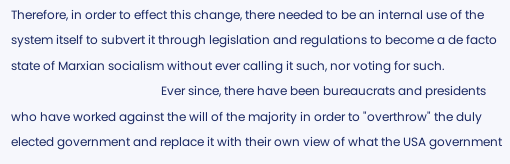Therefore, in order to effect this change, there needed to be an internal use of the system itself to subvert it through legislation and regulations to become a de facto state of Marxian socialism without ever calling it such, nor voting for such.
                                                  Ever since, there have been bureaucrats and presidents who have worked against the will of the majority in order to "overthrow" the duly elected government and replace it with their own view of what the USA government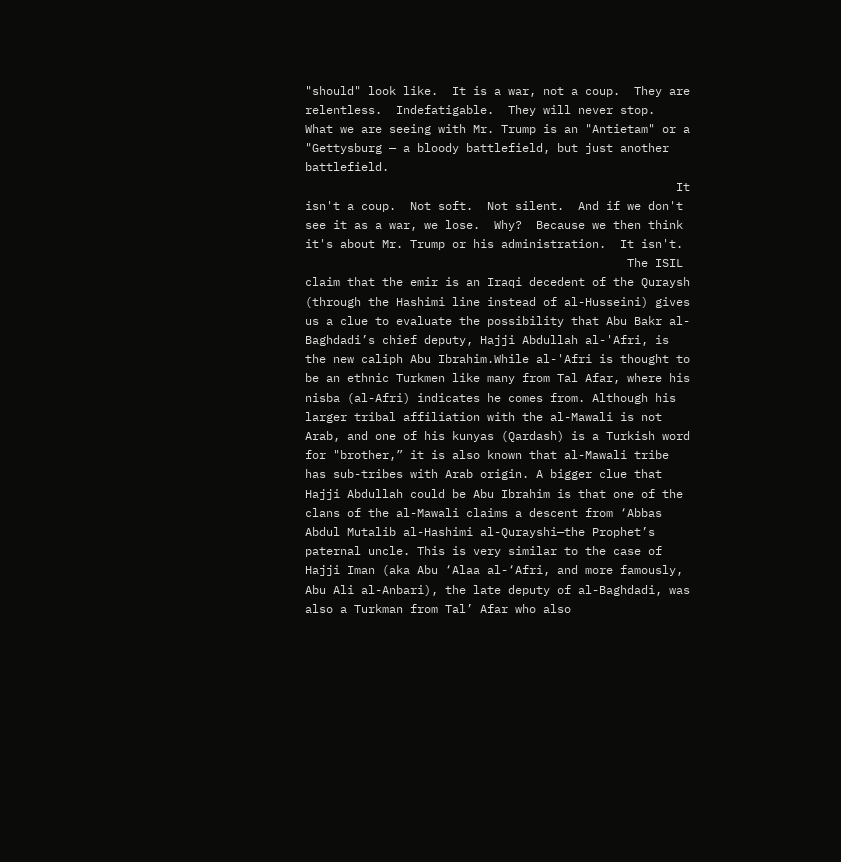"should" look like.  It is a war, not a coup.  They are relentless.  Indefatigable.  They will never stop.  What we are seeing with Mr. Trump is an "Antietam" or a "Gettysburg — a bloody battlefield, but just another battlefield.
                                                     It isn't a coup.  Not soft.  Not silent.  And if we don't see it as a war, we lose.  Why?  Because we then think it's about Mr. Trump or his administration.  It isn't.
                                              The ISIL claim that the emir is an Iraqi decedent of the Quraysh (through the Hashimi line instead of al-Husseini) gives us a clue to evaluate the possibility that Abu Bakr al-Baghdadi’s chief deputy, Hajji Abdullah al-'Afri, is the new caliph Abu Ibrahim.While al-'Afri is thought to be an ethnic Turkmen like many from Tal Afar, where his nisba (al-Afri) indicates he comes from. Although his larger tribal affiliation with the al-Mawali is not Arab, and one of his kunyas (Qardash) is a Turkish word for "brother,” it is also known that al-Mawali tribe has sub-tribes with Arab origin. A bigger clue that Hajji Abdullah could be Abu Ibrahim is that one of the clans of the al-Mawali claims a descent from ‘Abbas Abdul Mutalib al-Hashimi al-Qurayshi—the Prophet’s paternal uncle. This is very similar to the case of Hajji Iman (aka Abu ‘Alaa al-‘Afri, and more famously, Abu Ali al-Anbari), the late deputy of al-Baghdadi, was also a Turkman from Tal’ Afar who also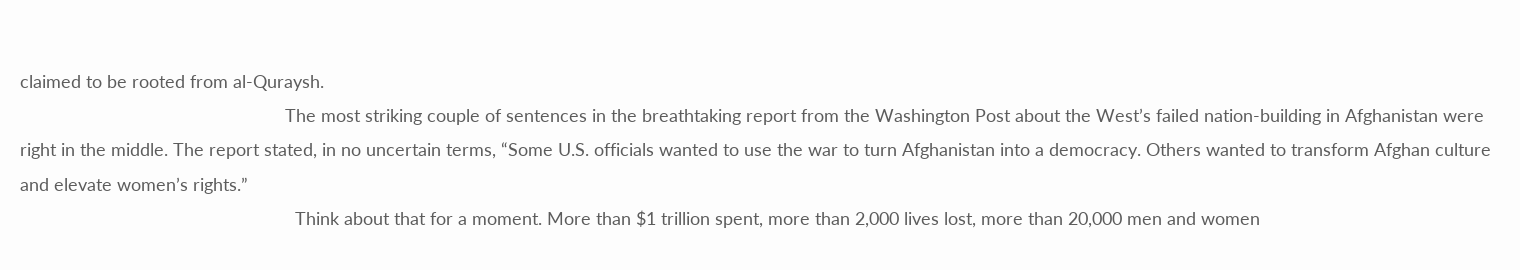claimed to be rooted from al-Quraysh.
                                                     The most striking couple of sentences in the breathtaking report from the Washington Post about the West’s failed nation-building in Afghanistan were right in the middle. The report stated, in no uncertain terms, “Some U.S. officials wanted to use the war to turn Afghanistan into a democracy. Others wanted to transform Afghan culture and elevate women’s rights.”
                                                       Think about that for a moment. More than $1 trillion spent, more than 2,000 lives lost, more than 20,000 men and women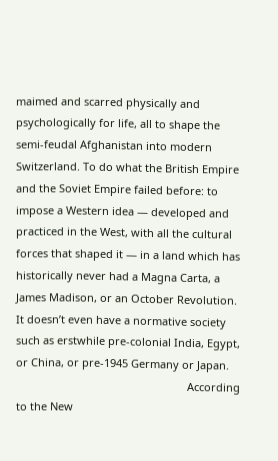maimed and scarred physically and psychologically for life, all to shape the semi-feudal Afghanistan into modern Switzerland. To do what the British Empire and the Soviet Empire failed before: to impose a Western idea — developed and practiced in the West, with all the cultural forces that shaped it — in a land which has historically never had a Magna Carta, a James Madison, or an October Revolution. It doesn’t even have a normative society such as erstwhile pre-colonial India, Egypt, or China, or pre-1945 Germany or Japan.
                                                         According to the New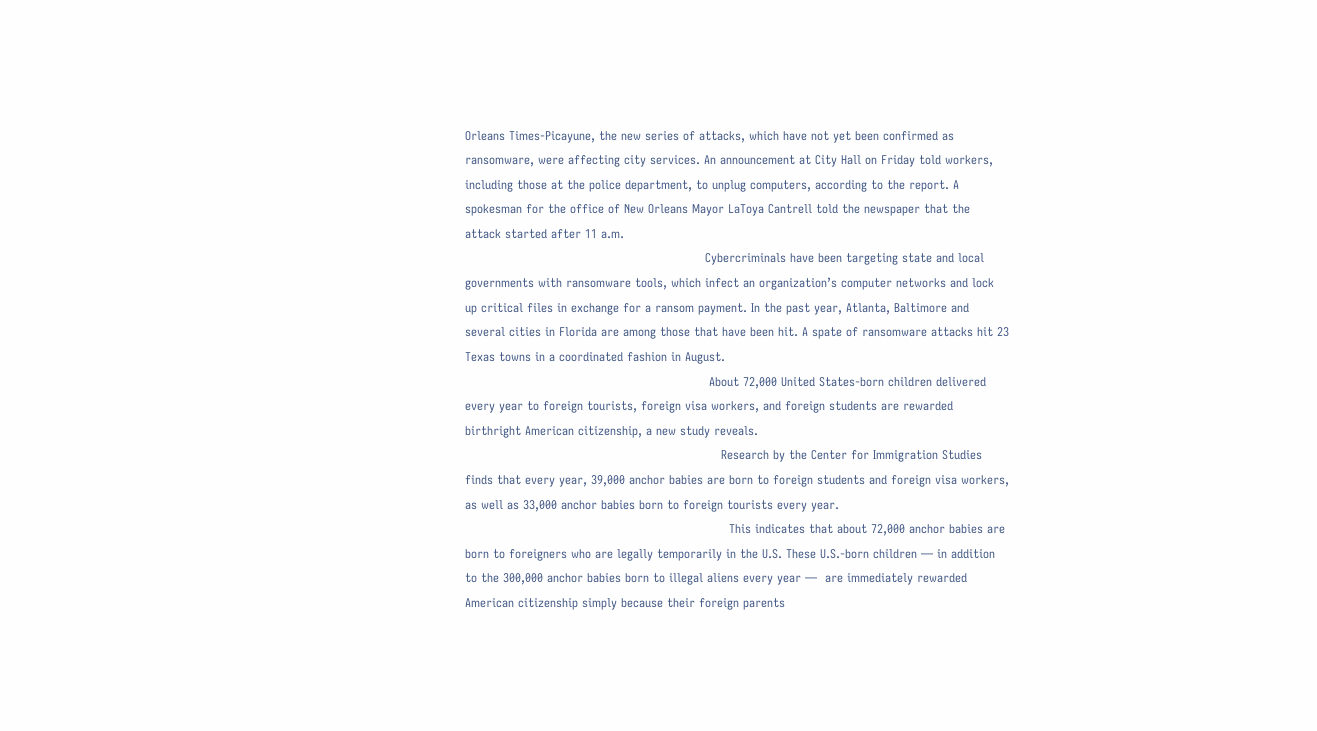Orleans Times-Picayune, the new series of attacks, which have not yet been confirmed as ransomware, were affecting city services. An announcement at City Hall on Friday told workers, including those at the police department, to unplug computers, according to the report. A spokesman for the office of New Orleans Mayor LaToya Cantrell told the newspaper that the attack started after 11 a.m.
                                                            Cybercriminals have been targeting state and local governments with ransomware tools, which infect an organization’s computer networks and lock up critical files in exchange for a ransom payment. In the past year, Atlanta, Baltimore and several cities in Florida are among those that have been hit. A spate of ransomware attacks hit 23 Texas towns in a coordinated fashion in August.
                                                             About 72,000 United States-born children delivered every year to foreign tourists, foreign visa workers, and foreign students are rewarded birthright American citizenship, a new study reveals.
                                                                Research by the Center for Immigration Studies finds that every year, 39,000 anchor babies are born to foreign students and foreign visa workers, as well as 33,000 anchor babies born to foreign tourists every year.
                                                                  This indicates that about 72,000 anchor babies are born to foreigners who are legally temporarily in the U.S. These U.S.-born children — in addition to the 300,000 anchor babies born to illegal aliens every year —  are immediately rewarded American citizenship simply because their foreign parents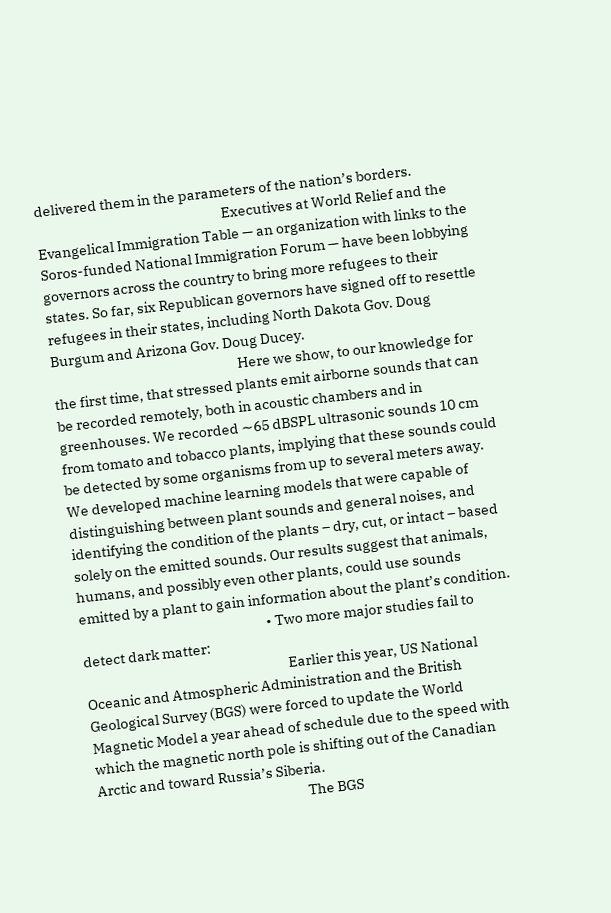delivered them in the parameters of the nation’s borders.
                                                              Executives at World Relief and the Evangelical Immigration Table — an organization with links to the Soros-funded National Immigration Forum — have been lobbying governors across the country to bring more refugees to their states. So far, six Republican governors have signed off to resettle refugees in their states, including North Dakota Gov. Doug Burgum and Arizona Gov. Doug Ducey.
                                                              Here we show, to our knowledge for the first time, that stressed plants emit airborne sounds that can be recorded remotely, both in acoustic chambers and in greenhouses. We recorded ∼65 dBSPL ultrasonic sounds 10 cm from tomato and tobacco plants, implying that these sounds could be detected by some organisms from up to several meters away. We developed machine learning models that were capable of distinguishing between plant sounds and general noises, and identifying the condition of the plants – dry, cut, or intact – based solely on the emitted sounds. Our results suggest that animals, humans, and possibly even other plants, could use sounds emitted by a plant to gain information about the plant’s condition.
                                                              • Two more major studies fail to detect dark matter:
                                                                    Earlier this year, US National Oceanic and Atmospheric Administration and the British Geological Survey (BGS) were forced to update the World Magnetic Model a year ahead of schedule due to the speed with which the magnetic north pole is shifting out of the Canadian Arctic and toward Russia’s Siberia.
                                                                      The BGS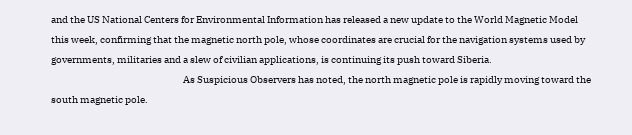and the US National Centers for Environmental Information has released a new update to the World Magnetic Model this week, confirming that the magnetic north pole, whose coordinates are crucial for the navigation systems used by governments, militaries and a slew of civilian applications, is continuing its push toward Siberia.
                                                                  As Suspicious Observers has noted, the north magnetic pole is rapidly moving toward the south magnetic pole.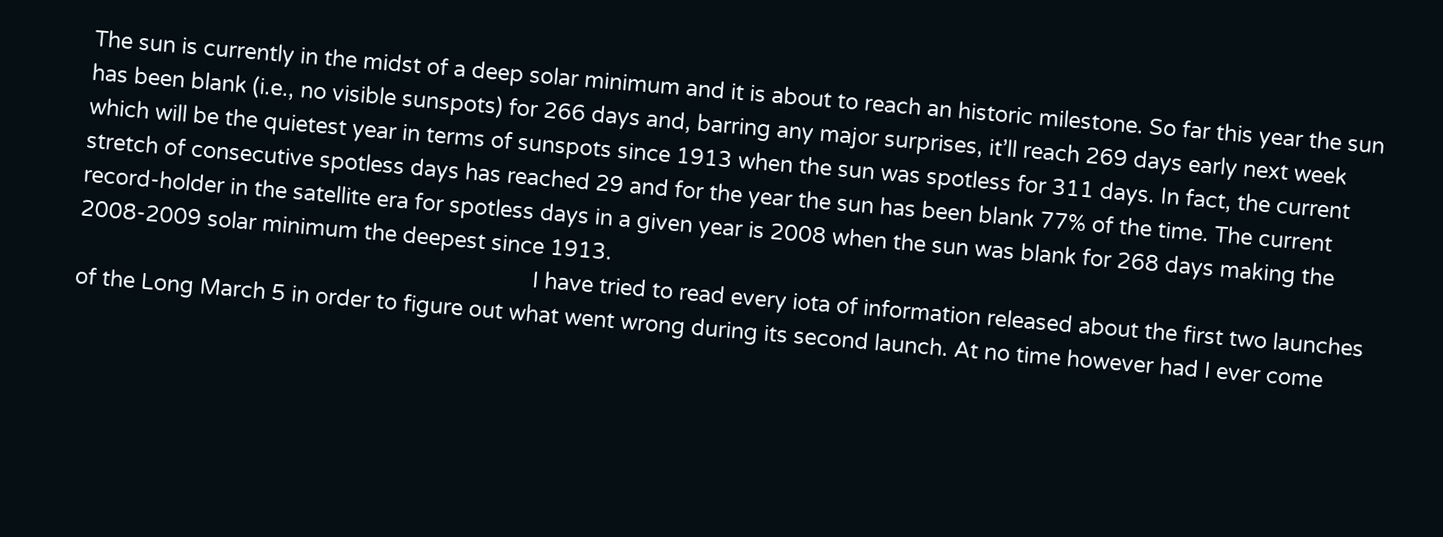The sun is currently in the midst of a deep solar minimum and it is about to reach an historic milestone. So far this year the sun has been blank (i.e., no visible sunspots) for 266 days and, barring any major surprises, it’ll reach 269 days early next week which will be the quietest year in terms of sunspots since 1913 when the sun was spotless for 311 days. In fact, the current stretch of consecutive spotless days has reached 29 and for the year the sun has been blank 77% of the time. The current record-holder in the satellite era for spotless days in a given year is 2008 when the sun was blank for 268 days making the 2008-2009 solar minimum the deepest since 1913.
                                                                            I have tried to read every iota of information released about the first two launches of the Long March 5 in order to figure out what went wrong during its second launch. At no time however had I ever come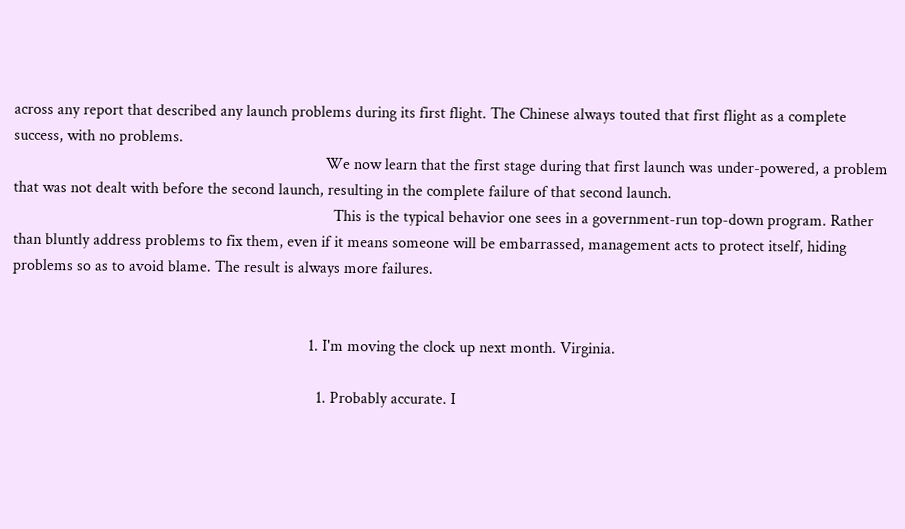across any report that described any launch problems during its first flight. The Chinese always touted that first flight as a complete success, with no problems.
                                                                              We now learn that the first stage during that first launch was under-powered, a problem that was not dealt with before the second launch, resulting in the complete failure of that second launch.
                                                                                This is the typical behavior one sees in a government-run top-down program. Rather than bluntly address problems to fix them, even if it means someone will be embarrassed, management acts to protect itself, hiding problems so as to avoid blame. The result is always more failures.


                                                                          1. I'm moving the clock up next month. Virginia.

                                                                            1. Probably accurate. I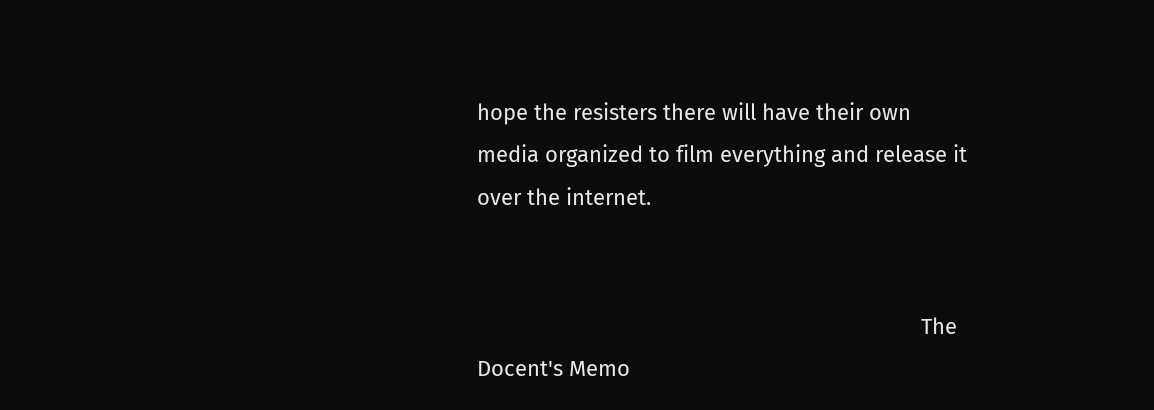hope the resisters there will have their own media organized to film everything and release it over the internet.


                                                                          The Docent's Memo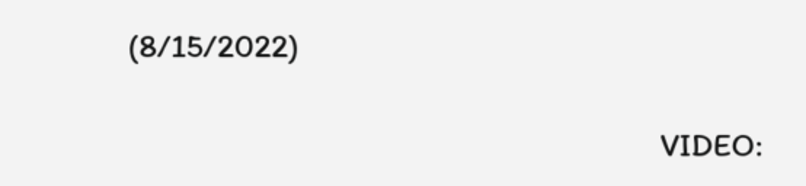(8/15/2022)

                                                                            VIDEO: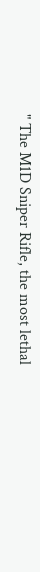" The M1D Sniper Rifle, the most lethal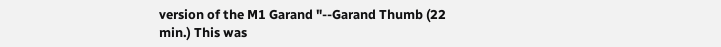version of the M1 Garand "--Garand Thumb (22 min.) This was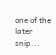one of the later snip...